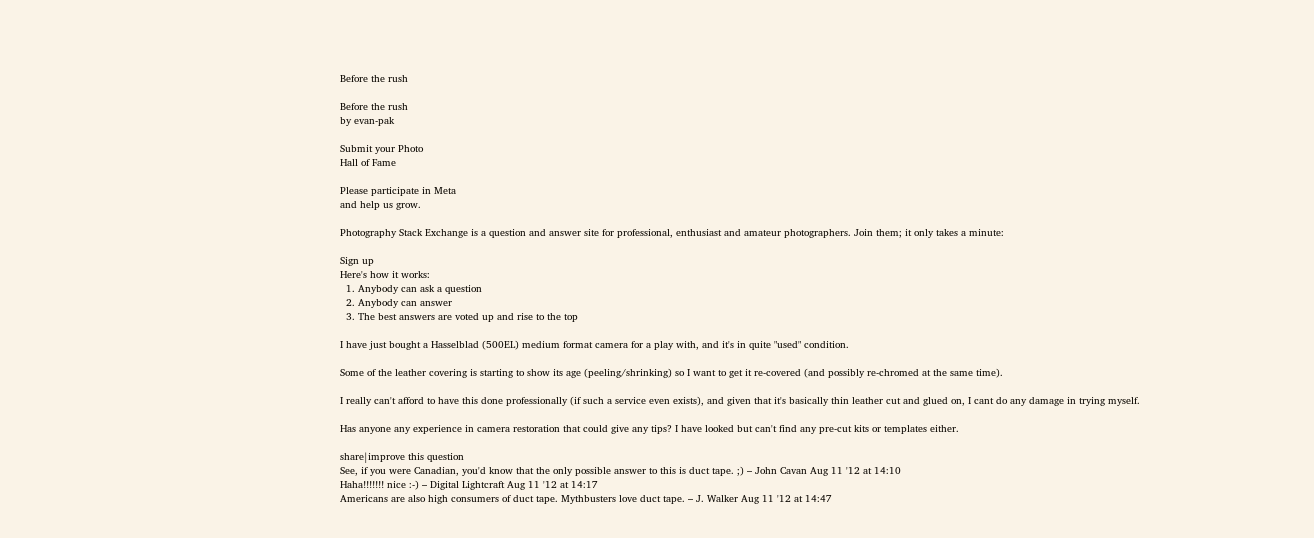Before the rush

Before the rush
by evan-pak

Submit your Photo
Hall of Fame

Please participate in Meta
and help us grow.

Photography Stack Exchange is a question and answer site for professional, enthusiast and amateur photographers. Join them; it only takes a minute:

Sign up
Here's how it works:
  1. Anybody can ask a question
  2. Anybody can answer
  3. The best answers are voted up and rise to the top

I have just bought a Hasselblad (500EL) medium format camera for a play with, and it's in quite "used" condition.

Some of the leather covering is starting to show its age (peeling/shrinking) so I want to get it re-covered (and possibly re-chromed at the same time).

I really can't afford to have this done professionally (if such a service even exists), and given that it's basically thin leather cut and glued on, I cant do any damage in trying myself.

Has anyone any experience in camera restoration that could give any tips? I have looked but can't find any pre-cut kits or templates either.

share|improve this question
See, if you were Canadian, you'd know that the only possible answer to this is duct tape. ;) – John Cavan Aug 11 '12 at 14:10
Haha!!!!!!! nice :-) – Digital Lightcraft Aug 11 '12 at 14:17
Americans are also high consumers of duct tape. Mythbusters love duct tape. – J. Walker Aug 11 '12 at 14:47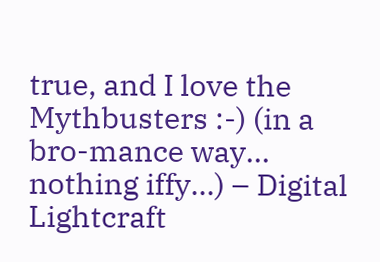true, and I love the Mythbusters :-) (in a bro-mance way... nothing iffy...) – Digital Lightcraft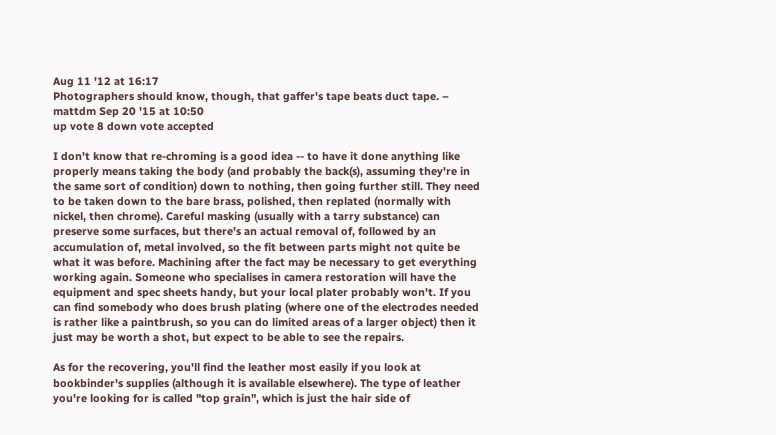Aug 11 '12 at 16:17
Photographers should know, though, that gaffer's tape beats duct tape. – mattdm Sep 20 '15 at 10:50
up vote 8 down vote accepted

I don't know that re-chroming is a good idea -- to have it done anything like properly means taking the body (and probably the back(s), assuming they're in the same sort of condition) down to nothing, then going further still. They need to be taken down to the bare brass, polished, then replated (normally with nickel, then chrome). Careful masking (usually with a tarry substance) can preserve some surfaces, but there's an actual removal of, followed by an accumulation of, metal involved, so the fit between parts might not quite be what it was before. Machining after the fact may be necessary to get everything working again. Someone who specialises in camera restoration will have the equipment and spec sheets handy, but your local plater probably won't. If you can find somebody who does brush plating (where one of the electrodes needed is rather like a paintbrush, so you can do limited areas of a larger object) then it just may be worth a shot, but expect to be able to see the repairs.

As for the recovering, you'll find the leather most easily if you look at bookbinder's supplies (although it is available elsewhere). The type of leather you're looking for is called "top grain", which is just the hair side of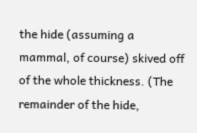the hide (assuming a mammal, of course) skived off of the whole thickness. (The remainder of the hide,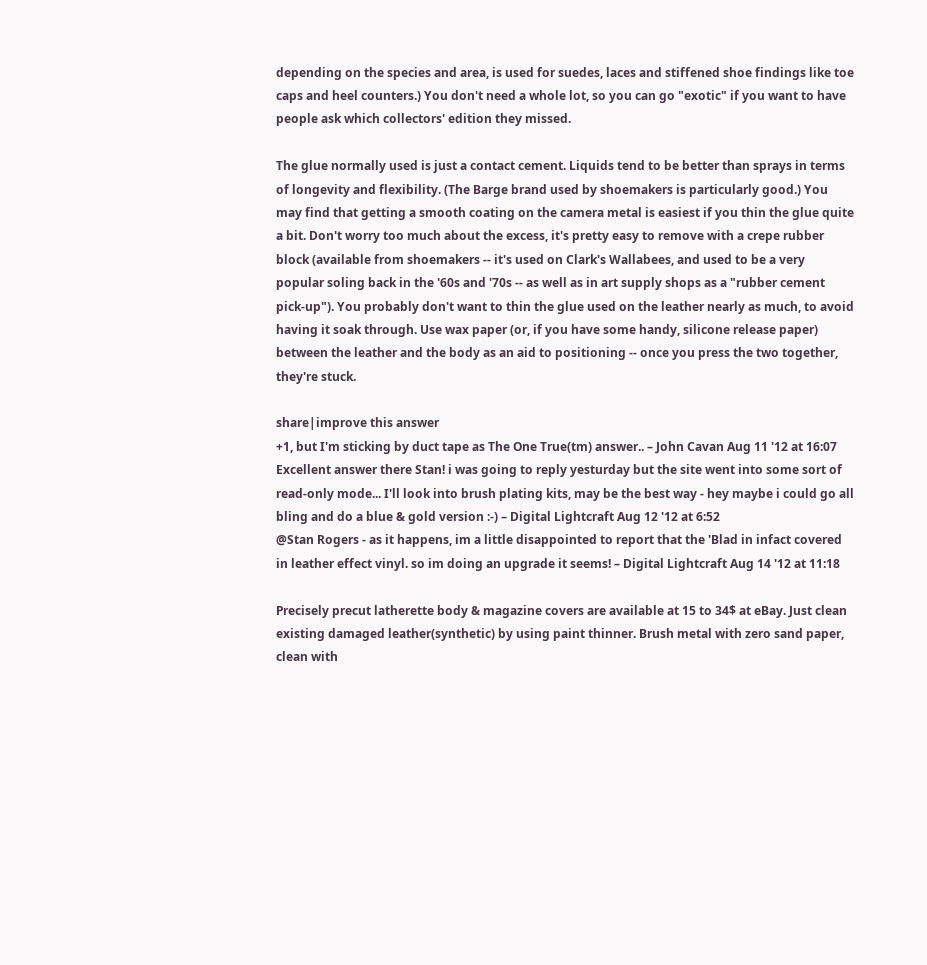depending on the species and area, is used for suedes, laces and stiffened shoe findings like toe caps and heel counters.) You don't need a whole lot, so you can go "exotic" if you want to have people ask which collectors' edition they missed.

The glue normally used is just a contact cement. Liquids tend to be better than sprays in terms of longevity and flexibility. (The Barge brand used by shoemakers is particularly good.) You may find that getting a smooth coating on the camera metal is easiest if you thin the glue quite a bit. Don't worry too much about the excess, it's pretty easy to remove with a crepe rubber block (available from shoemakers -- it's used on Clark's Wallabees, and used to be a very popular soling back in the '60s and '70s -- as well as in art supply shops as a "rubber cement pick-up"). You probably don't want to thin the glue used on the leather nearly as much, to avoid having it soak through. Use wax paper (or, if you have some handy, silicone release paper) between the leather and the body as an aid to positioning -- once you press the two together, they're stuck.

share|improve this answer
+1, but I'm sticking by duct tape as The One True(tm) answer.. – John Cavan Aug 11 '12 at 16:07
Excellent answer there Stan! i was going to reply yesturday but the site went into some sort of read-only mode... I'll look into brush plating kits, may be the best way - hey maybe i could go all bling and do a blue & gold version :-) – Digital Lightcraft Aug 12 '12 at 6:52
@Stan Rogers - as it happens, im a little disappointed to report that the 'Blad in infact covered in leather effect vinyl. so im doing an upgrade it seems! – Digital Lightcraft Aug 14 '12 at 11:18

Precisely precut latherette body & magazine covers are available at 15 to 34$ at eBay. Just clean existing damaged leather(synthetic) by using paint thinner. Brush metal with zero sand paper, clean with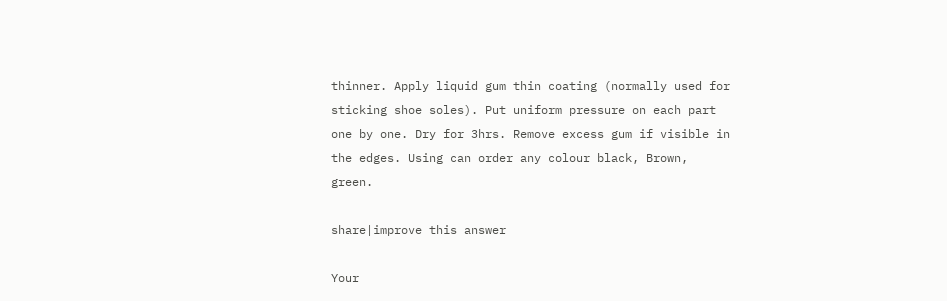thinner. Apply liquid gum thin coating (normally used for sticking shoe soles). Put uniform pressure on each part one by one. Dry for 3hrs. Remove excess gum if visible in the edges. Using can order any colour black, Brown, green.

share|improve this answer

Your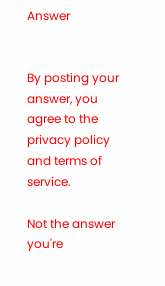Answer


By posting your answer, you agree to the privacy policy and terms of service.

Not the answer you're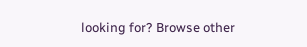looking for? Browse other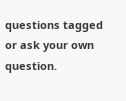questions tagged or ask your own question.